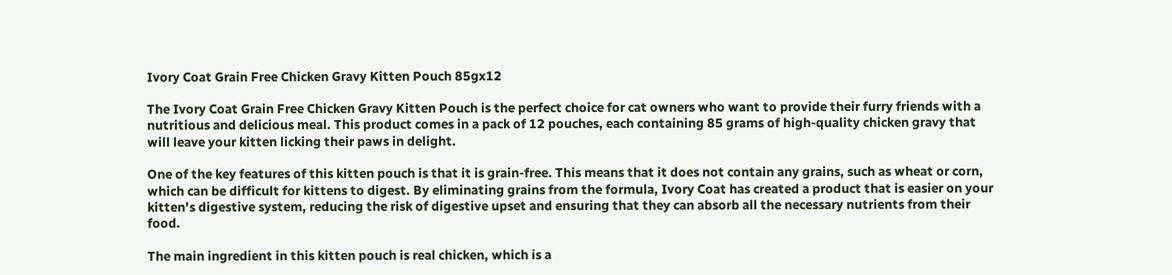Ivory Coat Grain Free Chicken Gravy Kitten Pouch 85gx12

The Ivory Coat Grain Free Chicken Gravy Kitten Pouch is the perfect choice for cat owners who want to provide their furry friends with a nutritious and delicious meal. This product comes in a pack of 12 pouches, each containing 85 grams of high-quality chicken gravy that will leave your kitten licking their paws in delight.

One of the key features of this kitten pouch is that it is grain-free. This means that it does not contain any grains, such as wheat or corn, which can be difficult for kittens to digest. By eliminating grains from the formula, Ivory Coat has created a product that is easier on your kitten's digestive system, reducing the risk of digestive upset and ensuring that they can absorb all the necessary nutrients from their food.

The main ingredient in this kitten pouch is real chicken, which is a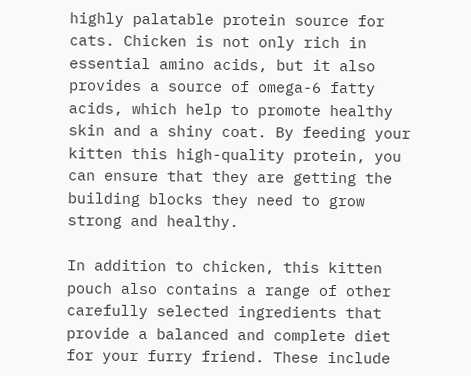highly palatable protein source for cats. Chicken is not only rich in essential amino acids, but it also provides a source of omega-6 fatty acids, which help to promote healthy skin and a shiny coat. By feeding your kitten this high-quality protein, you can ensure that they are getting the building blocks they need to grow strong and healthy.

In addition to chicken, this kitten pouch also contains a range of other carefully selected ingredients that provide a balanced and complete diet for your furry friend. These include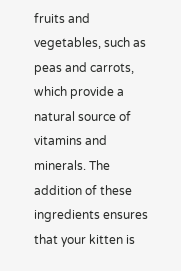fruits and vegetables, such as peas and carrots, which provide a natural source of vitamins and minerals. The addition of these ingredients ensures that your kitten is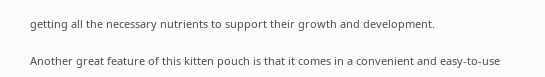getting all the necessary nutrients to support their growth and development.

Another great feature of this kitten pouch is that it comes in a convenient and easy-to-use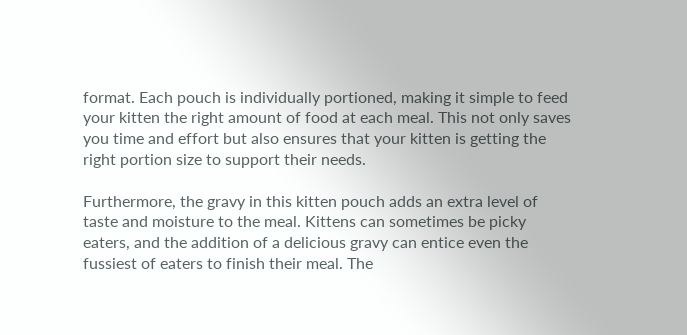format. Each pouch is individually portioned, making it simple to feed your kitten the right amount of food at each meal. This not only saves you time and effort but also ensures that your kitten is getting the right portion size to support their needs.

Furthermore, the gravy in this kitten pouch adds an extra level of taste and moisture to the meal. Kittens can sometimes be picky eaters, and the addition of a delicious gravy can entice even the fussiest of eaters to finish their meal. The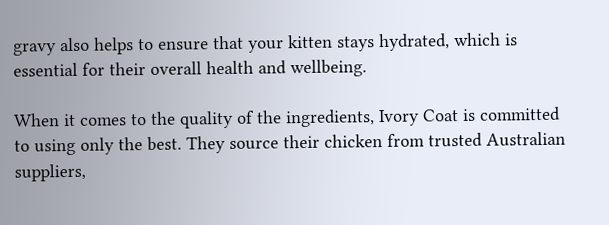gravy also helps to ensure that your kitten stays hydrated, which is essential for their overall health and wellbeing.

When it comes to the quality of the ingredients, Ivory Coat is committed to using only the best. They source their chicken from trusted Australian suppliers,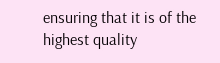ensuring that it is of the highest quality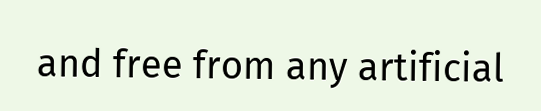and free from any artificial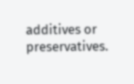additives or preservatives.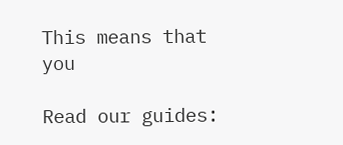This means that you

Read our guides: